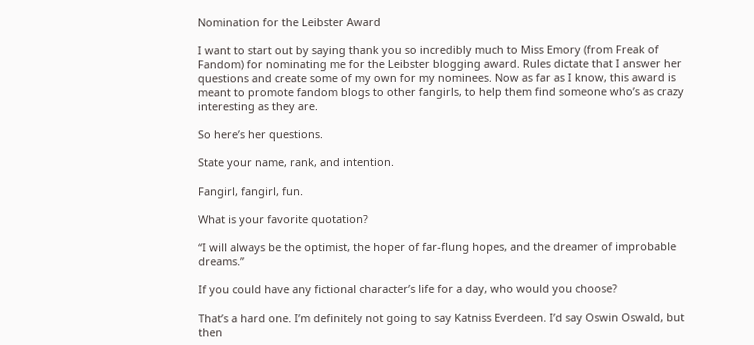Nomination for the Leibster Award

I want to start out by saying thank you so incredibly much to Miss Emory (from Freak of Fandom) for nominating me for the Leibster blogging award. Rules dictate that I answer her questions and create some of my own for my nominees. Now as far as I know, this award is meant to promote fandom blogs to other fangirls, to help them find someone who’s as crazy interesting as they are.

So here’s her questions.

State your name, rank, and intention.

Fangirl, fangirl, fun.

What is your favorite quotation?

“I will always be the optimist, the hoper of far-flung hopes, and the dreamer of improbable dreams.”

If you could have any fictional character’s life for a day, who would you choose?

That’s a hard one. I’m definitely not going to say Katniss Everdeen. I’d say Oswin Oswald, but then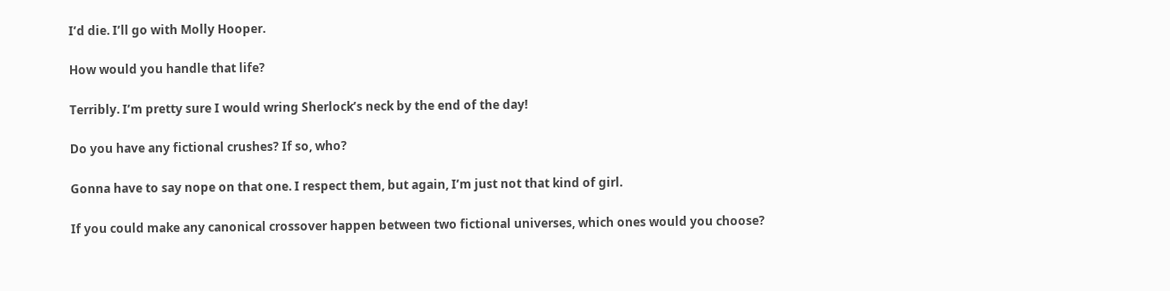I’d die. I’ll go with Molly Hooper.

How would you handle that life?

Terribly. I’m pretty sure I would wring Sherlock’s neck by the end of the day!

Do you have any fictional crushes? If so, who?

Gonna have to say nope on that one. I respect them, but again, I’m just not that kind of girl.

If you could make any canonical crossover happen between two fictional universes, which ones would you choose?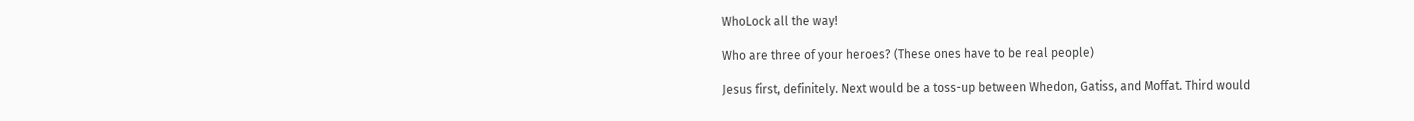WhoLock all the way!

Who are three of your heroes? (These ones have to be real people)

Jesus first, definitely. Next would be a toss-up between Whedon, Gatiss, and Moffat. Third would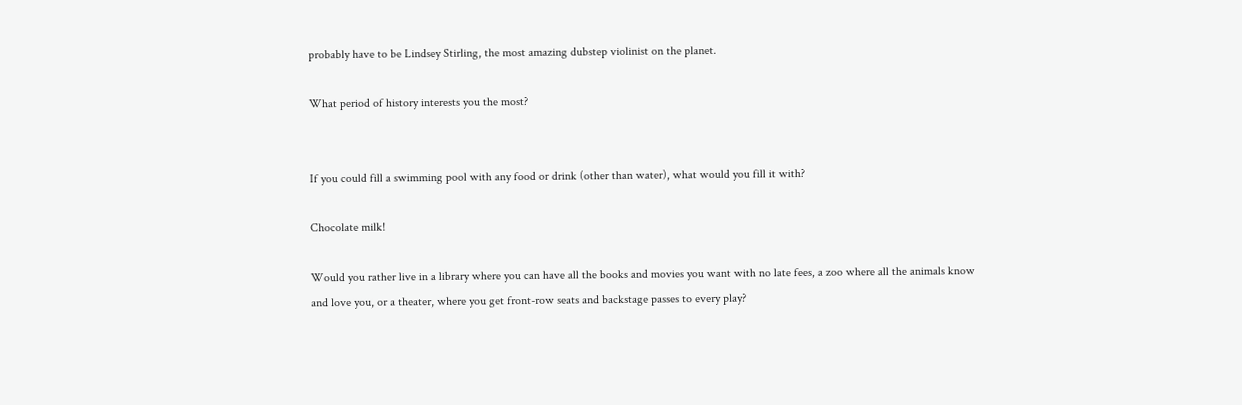probably have to be Lindsey Stirling, the most amazing dubstep violinist on the planet.

What period of history interests you the most?


If you could fill a swimming pool with any food or drink (other than water), what would you fill it with?

Chocolate milk!

Would you rather live in a library where you can have all the books and movies you want with no late fees, a zoo where all the animals know and love you, or a theater, where you get front-row seats and backstage passes to every play?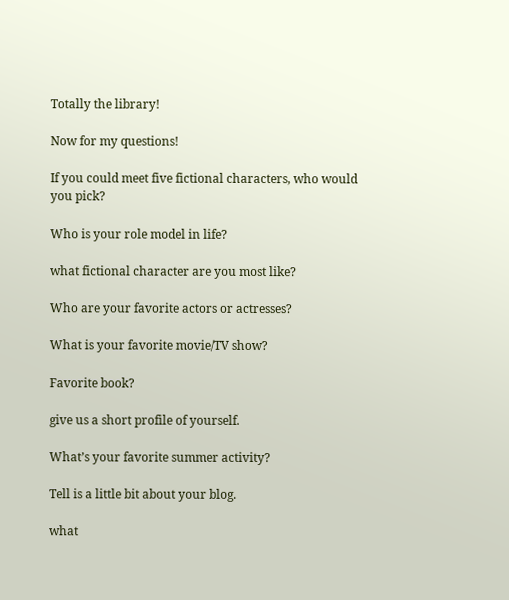Totally the library!

Now for my questions!

If you could meet five fictional characters, who would you pick?

Who is your role model in life?

what fictional character are you most like?

Who are your favorite actors or actresses?

What is your favorite movie/TV show?

Favorite book?

give us a short profile of yourself.

What’s your favorite summer activity?

Tell is a little bit about your blog.

what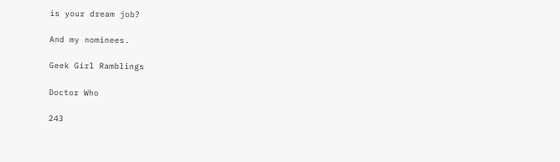is your dream job?

And my nominees.

Geek Girl Ramblings

Doctor Who

243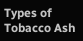Types of Tobacco Ash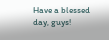Have a blessed day, guys!